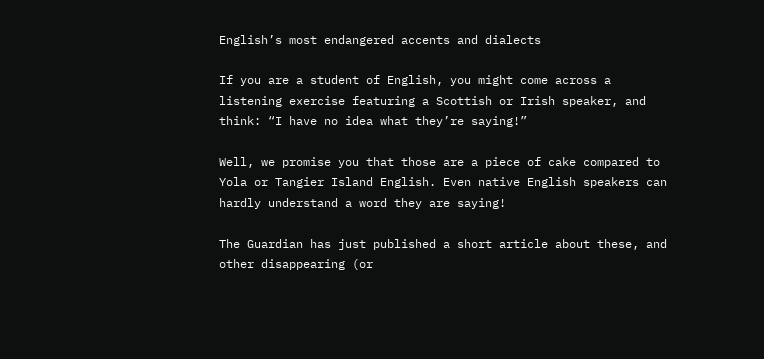English’s most endangered accents and dialects

If you are a student of English, you might come across a listening exercise featuring a Scottish or Irish speaker, and think: “I have no idea what they’re saying!”

Well, we promise you that those are a piece of cake compared to Yola or Tangier Island English. Even native English speakers can hardly understand a word they are saying!

The Guardian has just published a short article about these, and other disappearing (or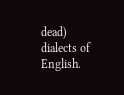dead) dialects of English.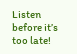Listen before it’s too late!